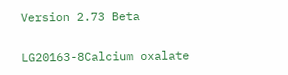Version 2.73 Beta

LG20163-8Calcium oxalate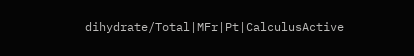dihydrate/Total|MFr|Pt|CalculusActive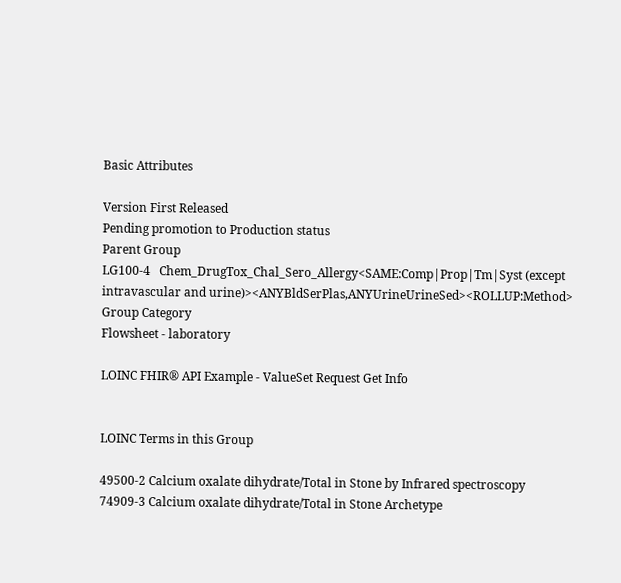Basic Attributes

Version First Released
Pending promotion to Production status
Parent Group
LG100-4   Chem_DrugTox_Chal_Sero_Allergy<SAME:Comp|Prop|Tm|Syst (except intravascular and urine)><ANYBldSerPlas,ANYUrineUrineSed><ROLLUP:Method>
Group Category
Flowsheet - laboratory

LOINC FHIR® API Example - ValueSet Request Get Info


LOINC Terms in this Group

49500-2 Calcium oxalate dihydrate/Total in Stone by Infrared spectroscopy
74909-3 Calcium oxalate dihydrate/Total in Stone Archetype